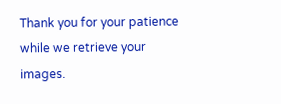Thank you for your patience while we retrieve your images.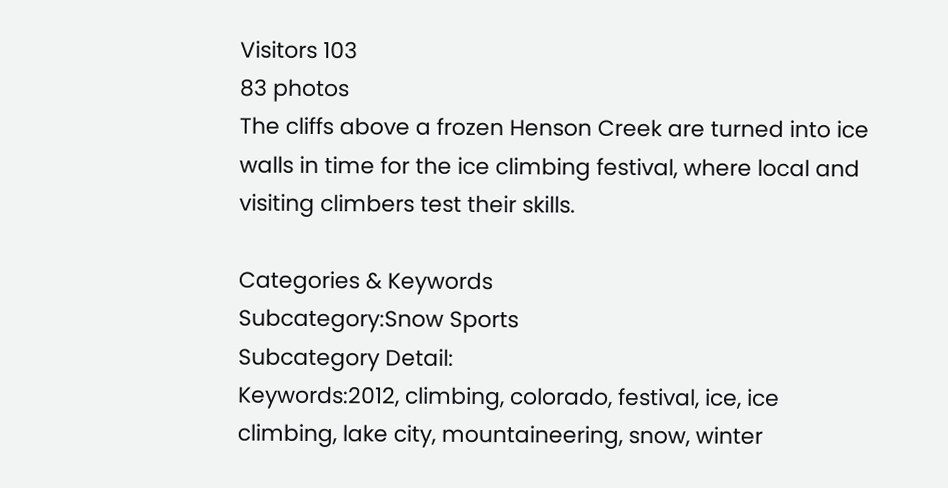Visitors 103
83 photos
The cliffs above a frozen Henson Creek are turned into ice walls in time for the ice climbing festival, where local and visiting climbers test their skills.

Categories & Keywords
Subcategory:Snow Sports
Subcategory Detail:
Keywords:2012, climbing, colorado, festival, ice, ice climbing, lake city, mountaineering, snow, winter